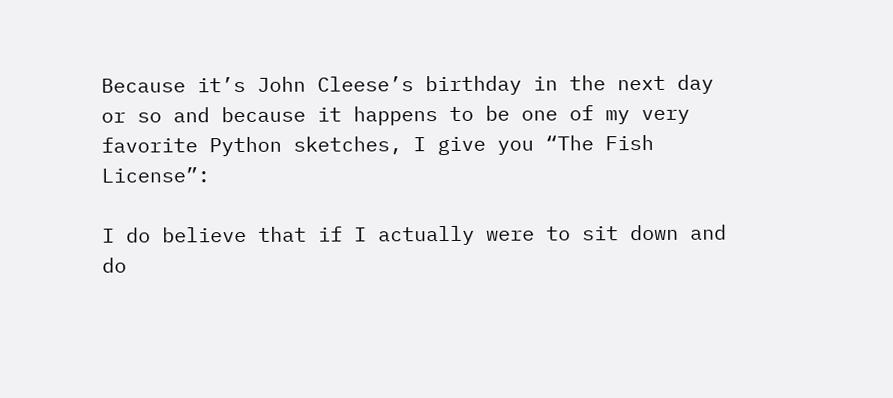Because it’s John Cleese’s birthday in the next day or so and because it happens to be one of my very favorite Python sketches, I give you “The Fish License”:

I do believe that if I actually were to sit down and do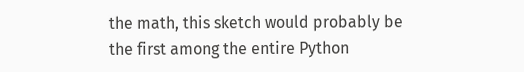the math, this sketch would probably be the first among the entire Python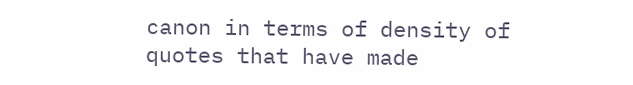canon in terms of density of quotes that have made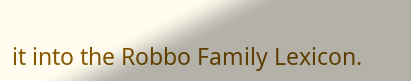it into the Robbo Family Lexicon.